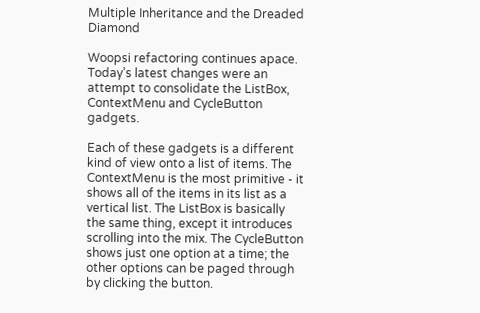Multiple Inheritance and the Dreaded Diamond

Woopsi refactoring continues apace. Today’s latest changes were an attempt to consolidate the ListBox, ContextMenu and CycleButton gadgets.

Each of these gadgets is a different kind of view onto a list of items. The ContextMenu is the most primitive - it shows all of the items in its list as a vertical list. The ListBox is basically the same thing, except it introduces scrolling into the mix. The CycleButton shows just one option at a time; the other options can be paged through by clicking the button.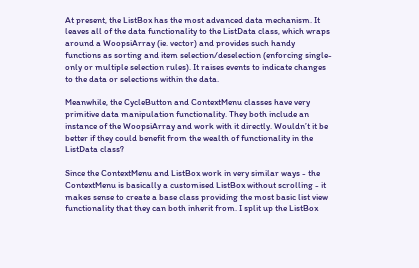At present, the ListBox has the most advanced data mechanism. It leaves all of the data functionality to the ListData class, which wraps around a WoopsiArray (ie. vector) and provides such handy functions as sorting and item selection/deselection (enforcing single-only or multiple selection rules). It raises events to indicate changes to the data or selections within the data.

Meanwhile, the CycleButton and ContextMenu classes have very primitive data manipulation functionality. They both include an instance of the WoopsiArray and work with it directly. Wouldn’t it be better if they could benefit from the wealth of functionality in the ListData class?

Since the ContextMenu and ListBox work in very similar ways - the ContextMenu is basically a customised ListBox without scrolling - it makes sense to create a base class providing the most basic list view functionality that they can both inherit from. I split up the ListBox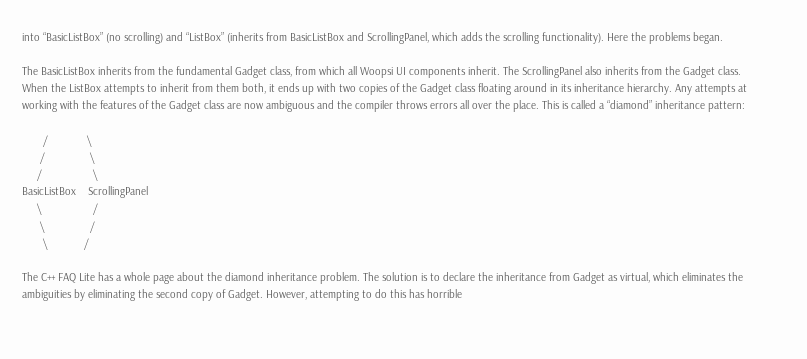into “BasicListBox” (no scrolling) and “ListBox” (inherits from BasicListBox and ScrollingPanel, which adds the scrolling functionality). Here the problems began.

The BasicListBox inherits from the fundamental Gadget class, from which all Woopsi UI components inherit. The ScrollingPanel also inherits from the Gadget class. When the ListBox attempts to inherit from them both, it ends up with two copies of the Gadget class floating around in its inheritance hierarchy. Any attempts at working with the features of the Gadget class are now ambiguous and the compiler throws errors all over the place. This is called a “diamond” inheritance pattern:

       /             \
      /               \
     /                 \
BasicListBox    ScrollingPanel
     \                 /
      \               /
       \            /

The C++ FAQ Lite has a whole page about the diamond inheritance problem. The solution is to declare the inheritance from Gadget as virtual, which eliminates the ambiguities by eliminating the second copy of Gadget. However, attempting to do this has horrible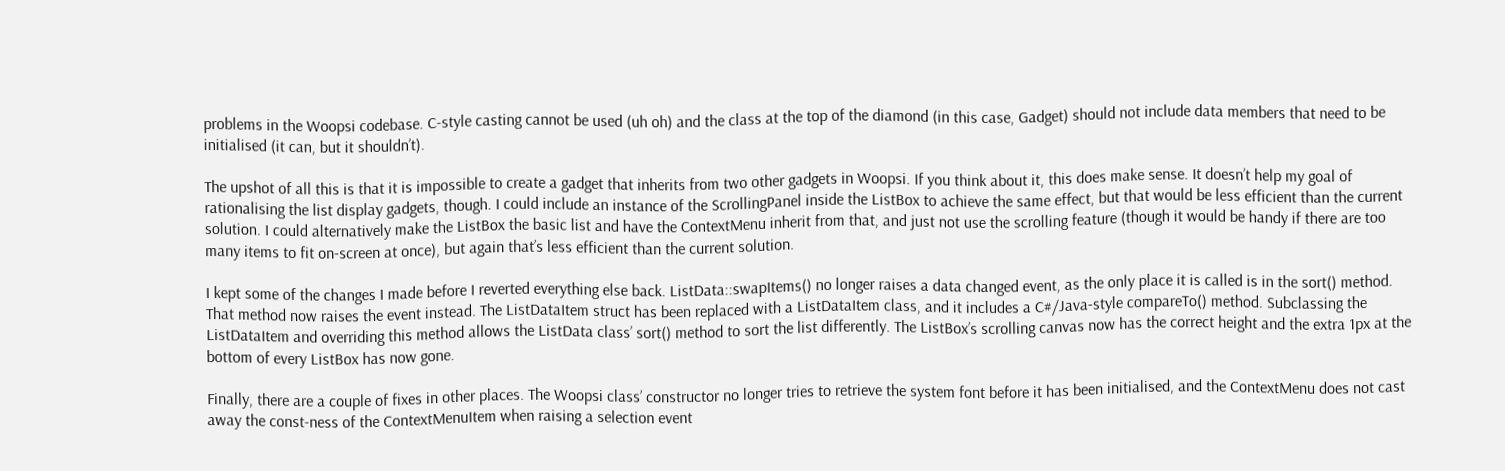problems in the Woopsi codebase. C-style casting cannot be used (uh oh) and the class at the top of the diamond (in this case, Gadget) should not include data members that need to be initialised (it can, but it shouldn’t).

The upshot of all this is that it is impossible to create a gadget that inherits from two other gadgets in Woopsi. If you think about it, this does make sense. It doesn’t help my goal of rationalising the list display gadgets, though. I could include an instance of the ScrollingPanel inside the ListBox to achieve the same effect, but that would be less efficient than the current solution. I could alternatively make the ListBox the basic list and have the ContextMenu inherit from that, and just not use the scrolling feature (though it would be handy if there are too many items to fit on-screen at once), but again that’s less efficient than the current solution.

I kept some of the changes I made before I reverted everything else back. ListData::swapItems() no longer raises a data changed event, as the only place it is called is in the sort() method. That method now raises the event instead. The ListDataItem struct has been replaced with a ListDataItem class, and it includes a C#/Java-style compareTo() method. Subclassing the ListDataItem and overriding this method allows the ListData class’ sort() method to sort the list differently. The ListBox’s scrolling canvas now has the correct height and the extra 1px at the bottom of every ListBox has now gone.

Finally, there are a couple of fixes in other places. The Woopsi class’ constructor no longer tries to retrieve the system font before it has been initialised, and the ContextMenu does not cast away the const-ness of the ContextMenuItem when raising a selection event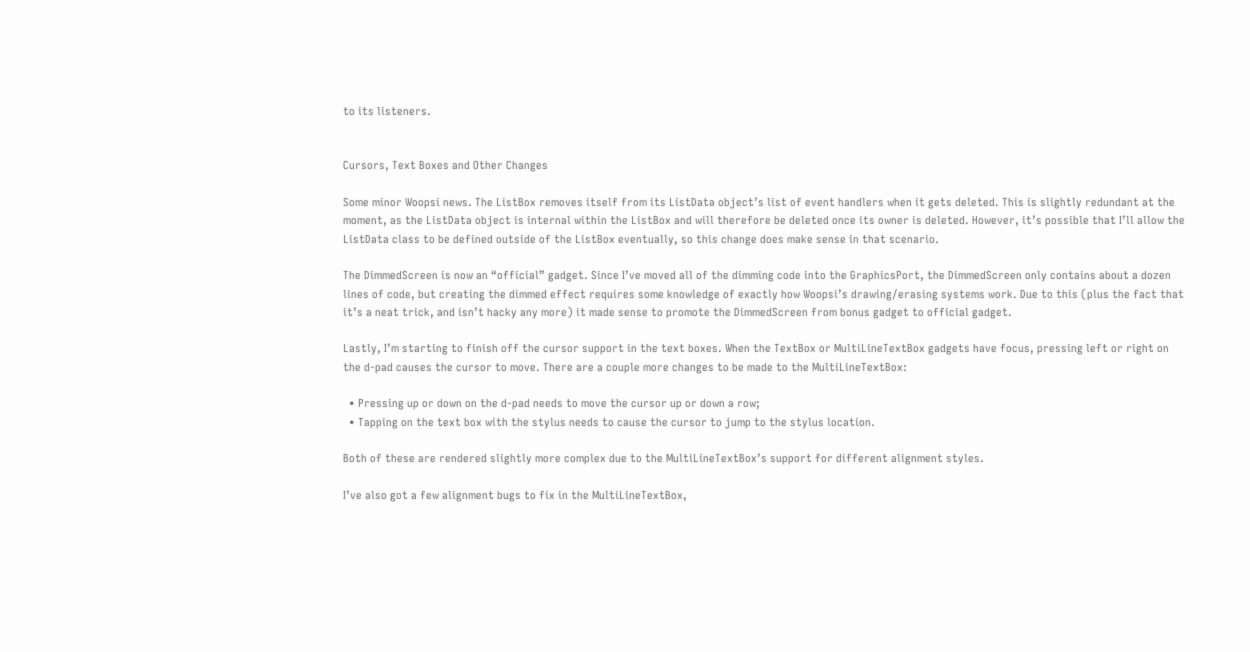to its listeners.


Cursors, Text Boxes and Other Changes

Some minor Woopsi news. The ListBox removes itself from its ListData object’s list of event handlers when it gets deleted. This is slightly redundant at the moment, as the ListData object is internal within the ListBox and will therefore be deleted once its owner is deleted. However, it’s possible that I’ll allow the ListData class to be defined outside of the ListBox eventually, so this change does make sense in that scenario.

The DimmedScreen is now an “official” gadget. Since I’ve moved all of the dimming code into the GraphicsPort, the DimmedScreen only contains about a dozen lines of code, but creating the dimmed effect requires some knowledge of exactly how Woopsi’s drawing/erasing systems work. Due to this (plus the fact that it’s a neat trick, and isn’t hacky any more) it made sense to promote the DimmedScreen from bonus gadget to official gadget.

Lastly, I’m starting to finish off the cursor support in the text boxes. When the TextBox or MultiLineTextBox gadgets have focus, pressing left or right on the d-pad causes the cursor to move. There are a couple more changes to be made to the MultiLineTextBox:

  • Pressing up or down on the d-pad needs to move the cursor up or down a row;
  • Tapping on the text box with the stylus needs to cause the cursor to jump to the stylus location.

Both of these are rendered slightly more complex due to the MultiLineTextBox’s support for different alignment styles.

I’ve also got a few alignment bugs to fix in the MultiLineTextBox,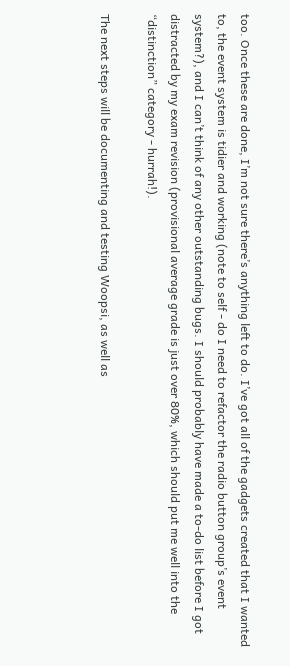too. Once these are done, I’m not sure there’s anything left to do. I’ve got all of the gadgets created that I wanted to, the event system is tidier and working (note to self - do I need to refactor the radio button group’s event system?), and I can’t think of any other outstanding bugs. I should probably have made a to-do list before I got distracted by my exam revision (provisional average grade is just over 80%, which should put me well into the “distinction” category - hurrah!).

The next steps will be documenting and testing Woopsi, as well as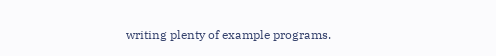writing plenty of example programs.